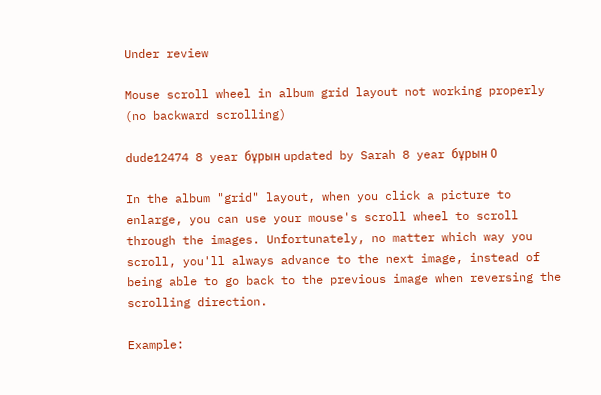Under review

Mouse scroll wheel in album grid layout not working properly (no backward scrolling)

dude12474 8 year бұрын updated by Sarah 8 year бұрын 0

In the album "grid" layout, when you click a picture to enlarge, you can use your mouse's scroll wheel to scroll through the images. Unfortunately, no matter which way you scroll, you'll always advance to the next image, instead of  being able to go back to the previous image when reversing the scrolling direction.

Example: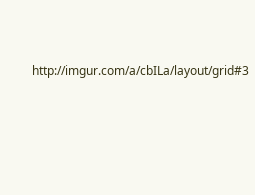http://imgur.com/a/cbILa/layout/grid#3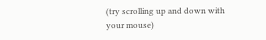(try scrolling up and down with your mouse)